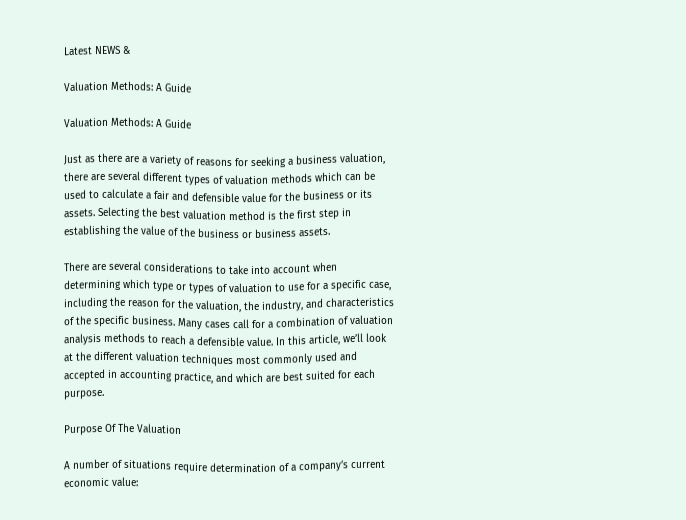Latest NEWS &

Valuation Methods: A Guide

Valuation Methods: A Guide

Just as there are a variety of reasons for seeking a business valuation, there are several different types of valuation methods which can be used to calculate a fair and defensible value for the business or its assets. Selecting the best valuation method is the first step in establishing the value of the business or business assets.

There are several considerations to take into account when determining which type or types of valuation to use for a specific case, including the reason for the valuation, the industry, and characteristics of the specific business. Many cases call for a combination of valuation analysis methods to reach a defensible value. In this article, we’ll look at the different valuation techniques most commonly used and accepted in accounting practice, and which are best suited for each purpose.

Purpose Of The Valuation

A number of situations require determination of a company’s current economic value: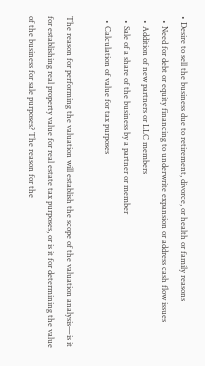• Desire to sell the business due to retirement, divorce, or health or family reasons
  • Need for debt or equity financing to underwrite expansion or address cash flow issues
  • Addition of new partners or LLC members
  • Sale of a share of the business by a partner or member
  • Calculation of value for tax purposes

The reason for performing the valuation will establish the scope of the valuation analysis—is it for establishing real property value for real estate tax purposes, or is it for determining the value of the business for sale purposes? The reason for the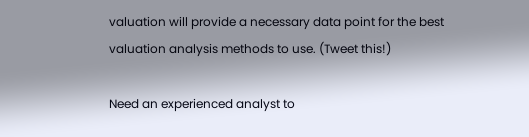valuation will provide a necessary data point for the best valuation analysis methods to use. (Tweet this!)

Need an experienced analyst to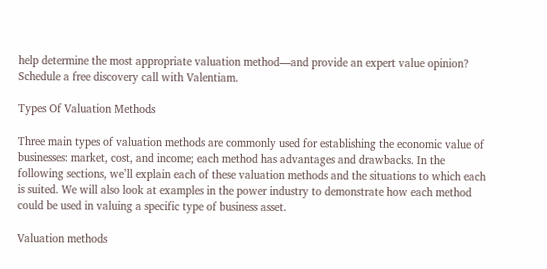help determine the most appropriate valuation method—and provide an expert value opinion? Schedule a free discovery call with Valentiam.

Types Of Valuation Methods

Three main types of valuation methods are commonly used for establishing the economic value of businesses: market, cost, and income; each method has advantages and drawbacks. In the following sections, we’ll explain each of these valuation methods and the situations to which each is suited. We will also look at examples in the power industry to demonstrate how each method could be used in valuing a specific type of business asset.

Valuation methods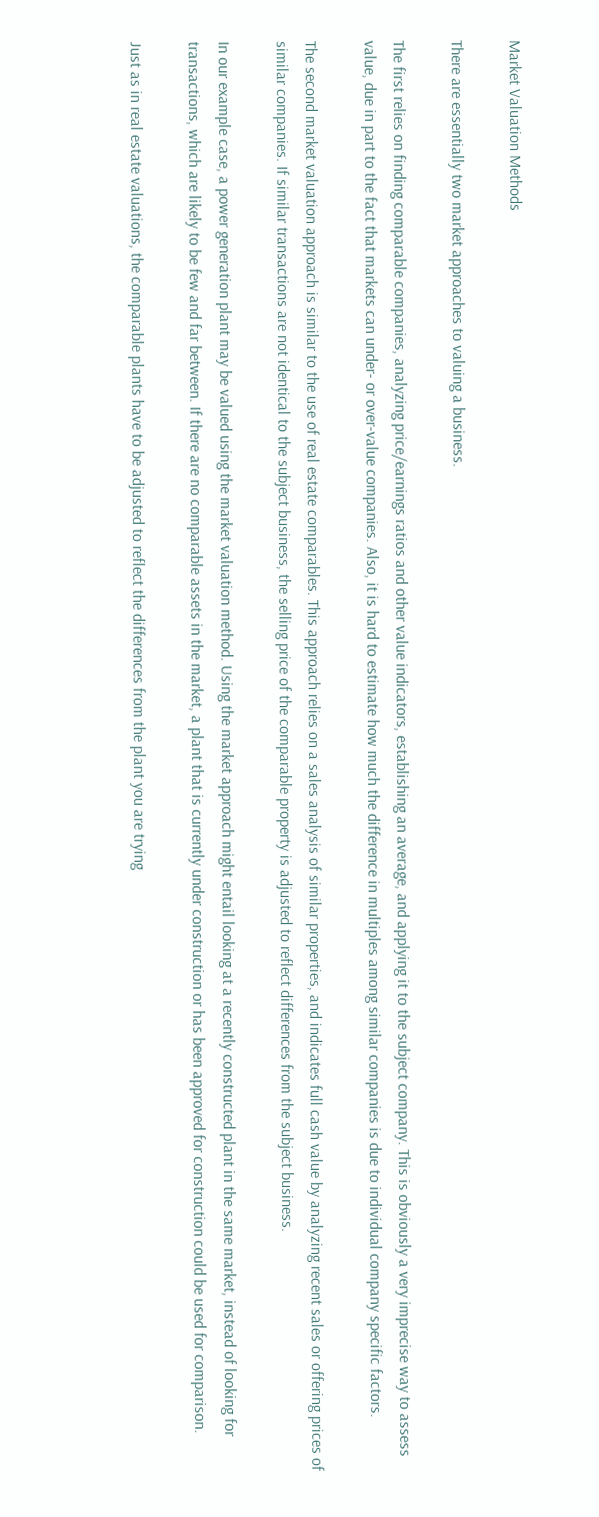Market Valuation Methods

There are essentially two market approaches to valuing a business.

The first relies on finding comparable companies, analyzing price/earnings ratios and other value indicators, establishing an average, and applying it to the subject company. This is obviously a very imprecise way to assess value, due in part to the fact that markets can under- or over-value companies. Also, it is hard to estimate how much the difference in multiples among similar companies is due to individual company specific factors.

The second market valuation approach is similar to the use of real estate comparables. This approach relies on a sales analysis of similar properties, and indicates full cash value by analyzing recent sales or offering prices of similar companies. If similar transactions are not identical to the subject business, the selling price of the comparable property is adjusted to reflect differences from the subject business.

In our example case, a power generation plant may be valued using the market valuation method. Using the market approach might entail looking at a recently constructed plant in the same market, instead of looking for transactions, which are likely to be few and far between. If there are no comparable assets in the market, a plant that is currently under construction or has been approved for construction could be used for comparison.

Just as in real estate valuations, the comparable plants have to be adjusted to reflect the differences from the plant you are trying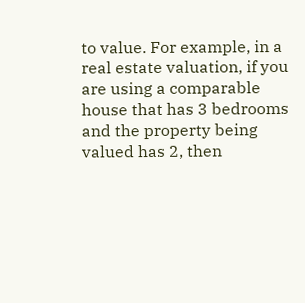to value. For example, in a real estate valuation, if you are using a comparable house that has 3 bedrooms and the property being valued has 2, then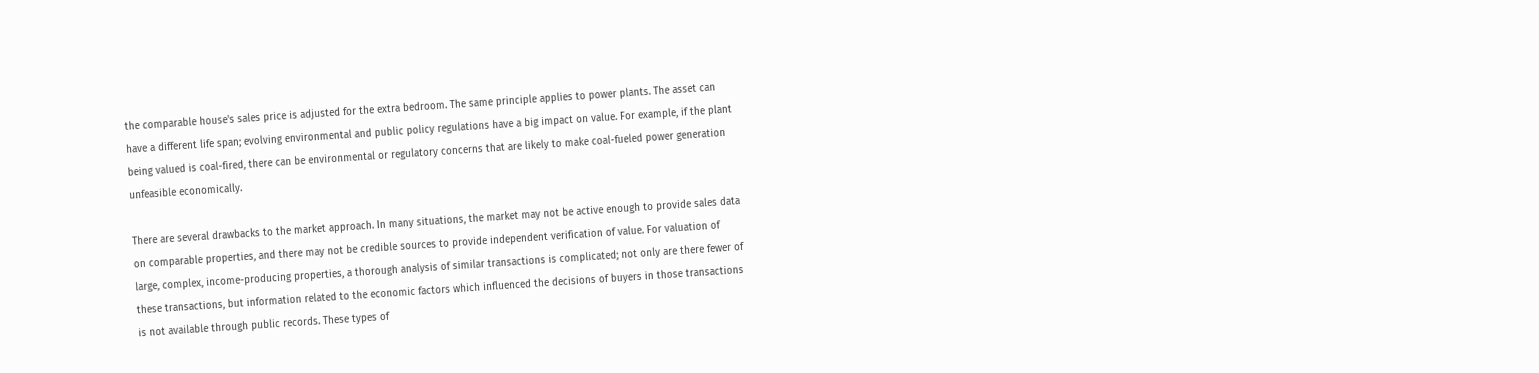the comparable house's sales price is adjusted for the extra bedroom. The same principle applies to power plants. The asset can have a different life span; evolving environmental and public policy regulations have a big impact on value. For example, if the plant being valued is coal-fired, there can be environmental or regulatory concerns that are likely to make coal-fueled power generation unfeasible economically.

There are several drawbacks to the market approach. In many situations, the market may not be active enough to provide sales data on comparable properties, and there may not be credible sources to provide independent verification of value. For valuation of large, complex, income-producing properties, a thorough analysis of similar transactions is complicated; not only are there fewer of these transactions, but information related to the economic factors which influenced the decisions of buyers in those transactions is not available through public records. These types of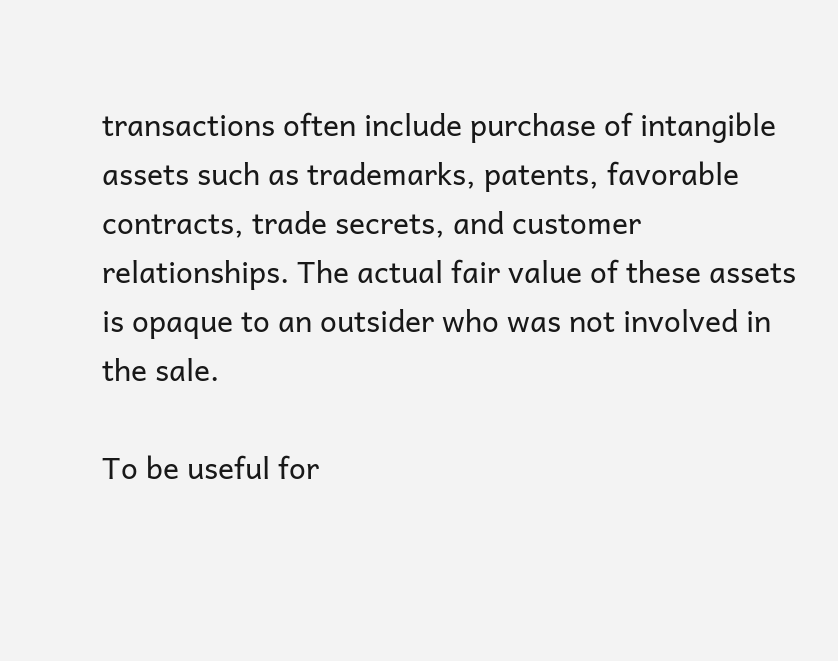transactions often include purchase of intangible assets such as trademarks, patents, favorable contracts, trade secrets, and customer relationships. The actual fair value of these assets is opaque to an outsider who was not involved in the sale.

To be useful for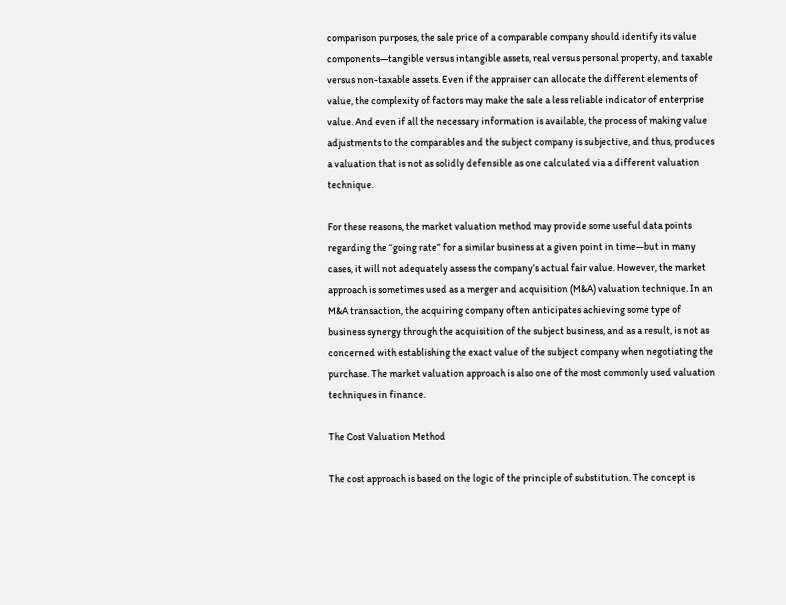comparison purposes, the sale price of a comparable company should identify its value components—tangible versus intangible assets, real versus personal property, and taxable versus non-taxable assets. Even if the appraiser can allocate the different elements of value, the complexity of factors may make the sale a less reliable indicator of enterprise value. And even if all the necessary information is available, the process of making value adjustments to the comparables and the subject company is subjective, and thus, produces a valuation that is not as solidly defensible as one calculated via a different valuation technique.

For these reasons, the market valuation method may provide some useful data points regarding the “going rate” for a similar business at a given point in time—but in many cases, it will not adequately assess the company’s actual fair value. However, the market approach is sometimes used as a merger and acquisition (M&A) valuation technique. In an M&A transaction, the acquiring company often anticipates achieving some type of business synergy through the acquisition of the subject business, and as a result, is not as concerned with establishing the exact value of the subject company when negotiating the purchase. The market valuation approach is also one of the most commonly used valuation techniques in finance.

The Cost Valuation Method

The cost approach is based on the logic of the principle of substitution. The concept is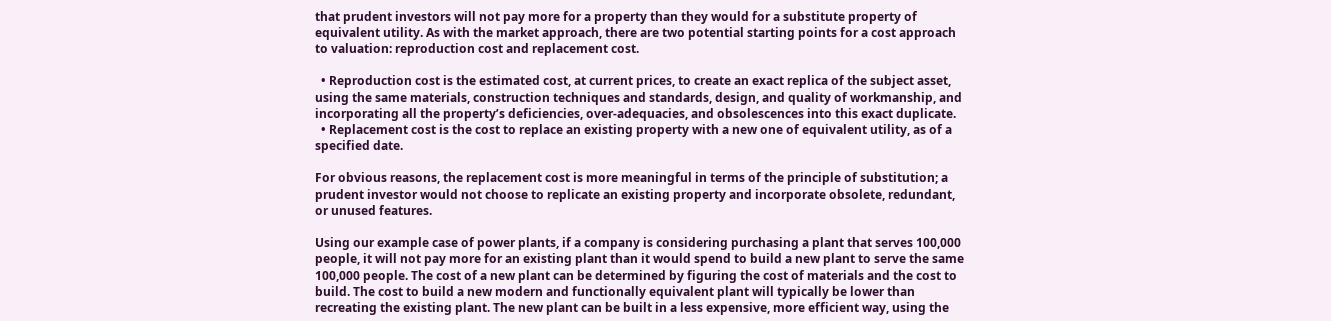that prudent investors will not pay more for a property than they would for a substitute property of equivalent utility. As with the market approach, there are two potential starting points for a cost approach to valuation: reproduction cost and replacement cost.

  • Reproduction cost is the estimated cost, at current prices, to create an exact replica of the subject asset, using the same materials, construction techniques and standards, design, and quality of workmanship, and incorporating all the property’s deficiencies, over-adequacies, and obsolescences into this exact duplicate.
  • Replacement cost is the cost to replace an existing property with a new one of equivalent utility, as of a specified date.

For obvious reasons, the replacement cost is more meaningful in terms of the principle of substitution; a prudent investor would not choose to replicate an existing property and incorporate obsolete, redundant, or unused features.

Using our example case of power plants, if a company is considering purchasing a plant that serves 100,000 people, it will not pay more for an existing plant than it would spend to build a new plant to serve the same 100,000 people. The cost of a new plant can be determined by figuring the cost of materials and the cost to build. The cost to build a new modern and functionally equivalent plant will typically be lower than recreating the existing plant. The new plant can be built in a less expensive, more efficient way, using the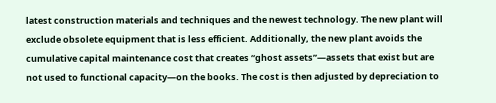latest construction materials and techniques and the newest technology. The new plant will exclude obsolete equipment that is less efficient. Additionally, the new plant avoids the cumulative capital maintenance cost that creates “ghost assets”—assets that exist but are not used to functional capacity—on the books. The cost is then adjusted by depreciation to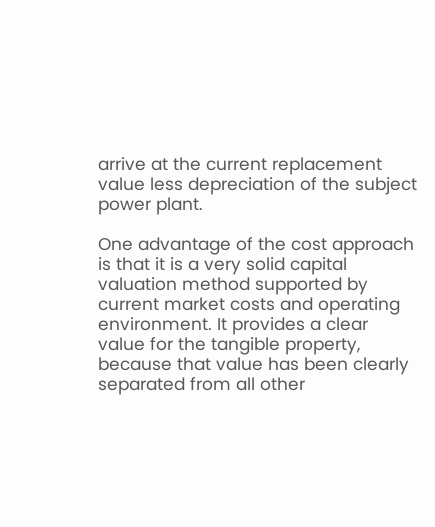arrive at the current replacement value less depreciation of the subject power plant.

One advantage of the cost approach is that it is a very solid capital valuation method supported by current market costs and operating environment. It provides a clear value for the tangible property, because that value has been clearly separated from all other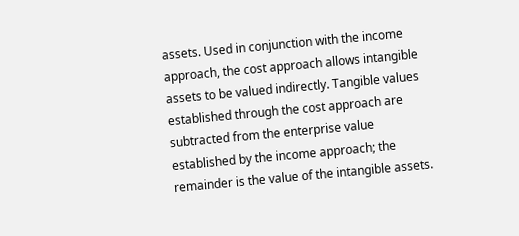assets. Used in conjunction with the income approach, the cost approach allows intangible assets to be valued indirectly. Tangible values established through the cost approach are subtracted from the enterprise value established by the income approach; the remainder is the value of the intangible assets.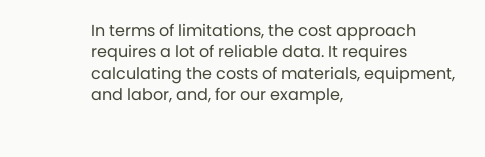In terms of limitations, the cost approach requires a lot of reliable data. It requires calculating the costs of materials, equipment, and labor, and, for our example,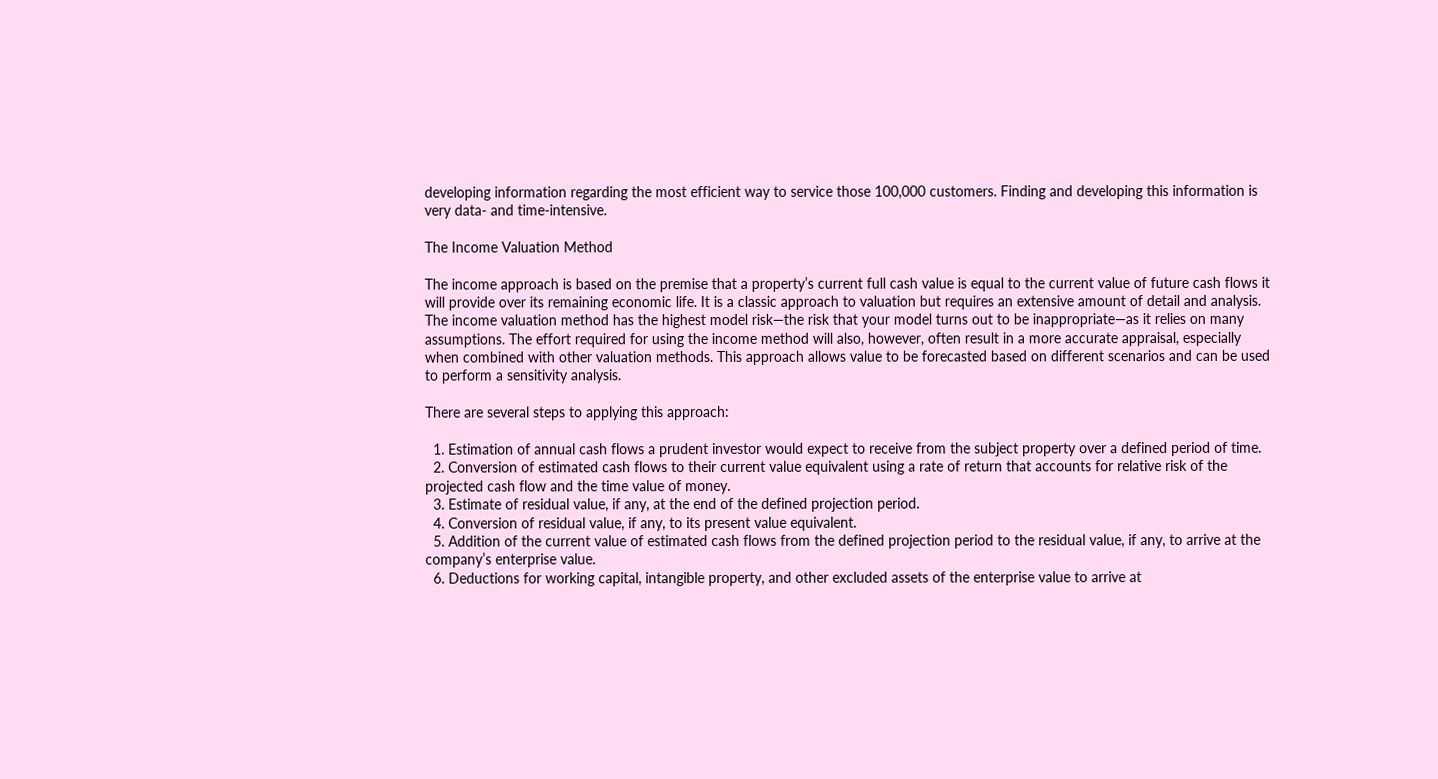developing information regarding the most efficient way to service those 100,000 customers. Finding and developing this information is very data- and time-intensive.

The Income Valuation Method

The income approach is based on the premise that a property’s current full cash value is equal to the current value of future cash flows it will provide over its remaining economic life. It is a classic approach to valuation but requires an extensive amount of detail and analysis. The income valuation method has the highest model risk—the risk that your model turns out to be inappropriate—as it relies on many assumptions. The effort required for using the income method will also, however, often result in a more accurate appraisal, especially when combined with other valuation methods. This approach allows value to be forecasted based on different scenarios and can be used to perform a sensitivity analysis.

There are several steps to applying this approach:

  1. Estimation of annual cash flows a prudent investor would expect to receive from the subject property over a defined period of time.
  2. Conversion of estimated cash flows to their current value equivalent using a rate of return that accounts for relative risk of the projected cash flow and the time value of money.
  3. Estimate of residual value, if any, at the end of the defined projection period.
  4. Conversion of residual value, if any, to its present value equivalent.
  5. Addition of the current value of estimated cash flows from the defined projection period to the residual value, if any, to arrive at the company’s enterprise value.
  6. Deductions for working capital, intangible property, and other excluded assets of the enterprise value to arrive at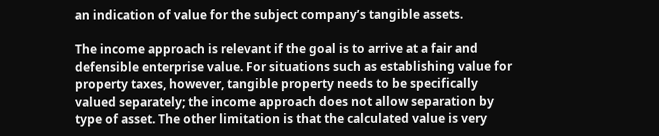an indication of value for the subject company’s tangible assets.

The income approach is relevant if the goal is to arrive at a fair and defensible enterprise value. For situations such as establishing value for property taxes, however, tangible property needs to be specifically valued separately; the income approach does not allow separation by type of asset. The other limitation is that the calculated value is very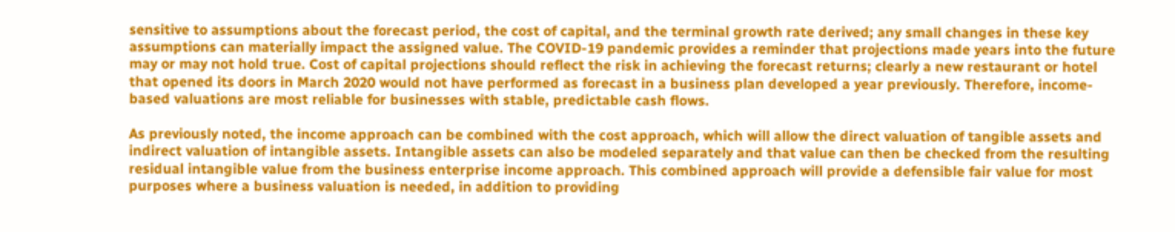sensitive to assumptions about the forecast period, the cost of capital, and the terminal growth rate derived; any small changes in these key assumptions can materially impact the assigned value. The COVID-19 pandemic provides a reminder that projections made years into the future may or may not hold true. Cost of capital projections should reflect the risk in achieving the forecast returns; clearly a new restaurant or hotel that opened its doors in March 2020 would not have performed as forecast in a business plan developed a year previously. Therefore, income-based valuations are most reliable for businesses with stable, predictable cash flows.

As previously noted, the income approach can be combined with the cost approach, which will allow the direct valuation of tangible assets and indirect valuation of intangible assets. Intangible assets can also be modeled separately and that value can then be checked from the resulting residual intangible value from the business enterprise income approach. This combined approach will provide a defensible fair value for most purposes where a business valuation is needed, in addition to providing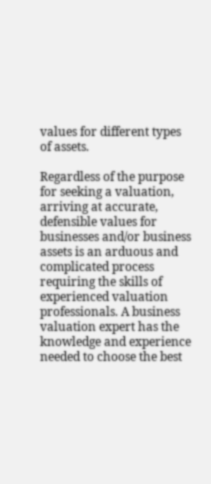values for different types of assets.

Regardless of the purpose for seeking a valuation, arriving at accurate, defensible values for businesses and/or business assets is an arduous and complicated process requiring the skills of experienced valuation professionals. A business valuation expert has the knowledge and experience needed to choose the best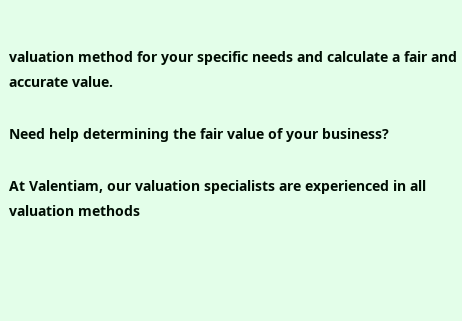valuation method for your specific needs and calculate a fair and accurate value.

Need help determining the fair value of your business?

At Valentiam, our valuation specialists are experienced in all valuation methods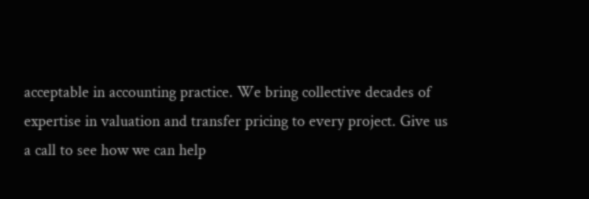acceptable in accounting practice. We bring collective decades of expertise in valuation and transfer pricing to every project. Give us a call to see how we can help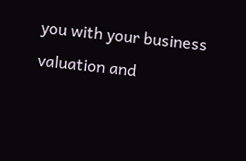you with your business valuation and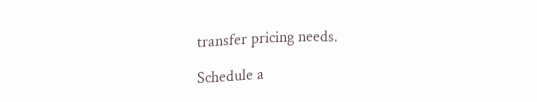transfer pricing needs.

Schedule a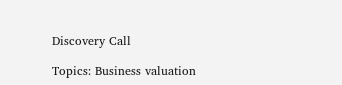Discovery Call

Topics: Business valuation